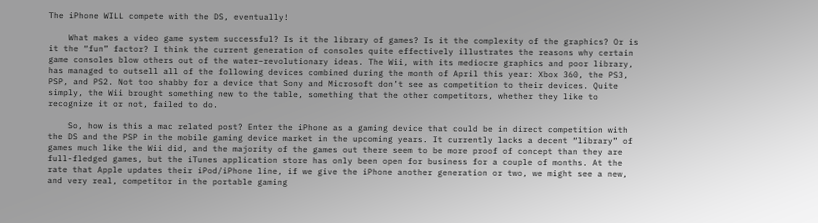The iPhone WILL compete with the DS, eventually!

    What makes a video game system successful? Is it the library of games? Is it the complexity of the graphics? Or is it the “fun” factor? I think the current generation of consoles quite effectively illustrates the reasons why certain game consoles blow others out of the water–revolutionary ideas. The Wii, with its mediocre graphics and poor library, has managed to outsell all of the following devices combined during the month of April this year: Xbox 360, the PS3, PSP, and PS2. Not too shabby for a device that Sony and Microsoft don’t see as competition to their devices. Quite simply, the Wii brought something new to the table, something that the other competitors, whether they like to recognize it or not, failed to do.

    So, how is this a mac related post? Enter the iPhone as a gaming device that could be in direct competition with the DS and the PSP in the mobile gaming device market in the upcoming years. It currently lacks a decent “library” of games much like the Wii did, and the majority of the games out there seem to be more proof of concept than they are full-fledged games, but the iTunes application store has only been open for business for a couple of months. At the rate that Apple updates their iPod/iPhone line, if we give the iPhone another generation or two, we might see a new, and very real, competitor in the portable gaming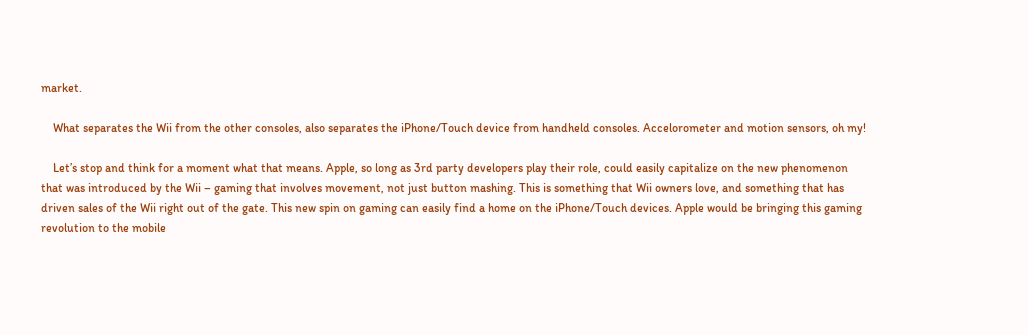market.

    What separates the Wii from the other consoles, also separates the iPhone/Touch device from handheld consoles. Accelorometer and motion sensors, oh my!

    Let’s stop and think for a moment what that means. Apple, so long as 3rd party developers play their role, could easily capitalize on the new phenomenon that was introduced by the Wii – gaming that involves movement, not just button mashing. This is something that Wii owners love, and something that has driven sales of the Wii right out of the gate. This new spin on gaming can easily find a home on the iPhone/Touch devices. Apple would be bringing this gaming revolution to the mobile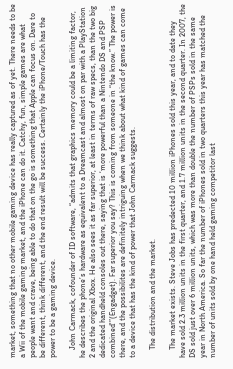market, something that no other mobile gaming device has really captured as of yet. There needs to be a Wii of the mobile gaming market, and the iPhone can do it. Catchy, fun, simple games are what people want and crave, being able to do that on the go is something that Apple can focus on. Dare to be different, think different, and the end result will be success. Certainly the iPhone/Touch has the power to be a gaming device.

    John Carmack, cofounder of ID software, “admits that graphics memory could be a limiting factor, he describes the phone’s hardware as equivalent to a Dreamcast and almost on par with a PlayStation 2 and the original Xbox. He also sees it as far superior, at least in terms of raw specs, than the two big dedicated handheld consoles out there, saying that is ‘more powerful than a Nintendo DS and PSP combined'”(Engadget). Far superior you say? This is coming from someone in “the know.” The power is there, and the possibilites are definitely intriguing when we think about what kind of games can come to a device that has the kind of power that John Carmack suggests.

    The distribution and the market.

    The market exists. Steve Jobs has predected 10 million iPhones sold this year, and to date they have sold 2.3 million units in the first quarter, and 1.7 million units in the second quarter. In 2007, the DS sold just over 6 million units, which was more than double the number of PSPs sold in the same year in North America. So far the number of iPhones sold in two quarters this year has matched the number of units sold by one hand held gaming competitor last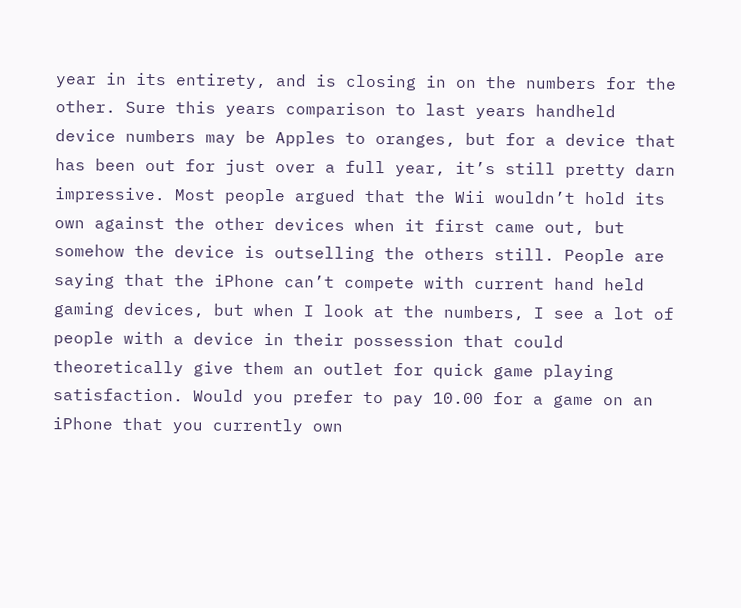year in its entirety, and is closing in on the numbers for the other. Sure this years comparison to last years handheld device numbers may be Apples to oranges, but for a device that has been out for just over a full year, it’s still pretty darn impressive. Most people argued that the Wii wouldn’t hold its own against the other devices when it first came out, but somehow the device is outselling the others still. People are saying that the iPhone can’t compete with current hand held gaming devices, but when I look at the numbers, I see a lot of people with a device in their possession that could theoretically give them an outlet for quick game playing satisfaction. Would you prefer to pay 10.00 for a game on an iPhone that you currently own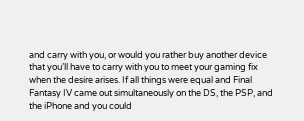and carry with you, or would you rather buy another device that you’ll have to carry with you to meet your gaming fix when the desire arises. If all things were equal and Final Fantasy IV came out simultaneously on the DS, the PSP, and the iPhone and you could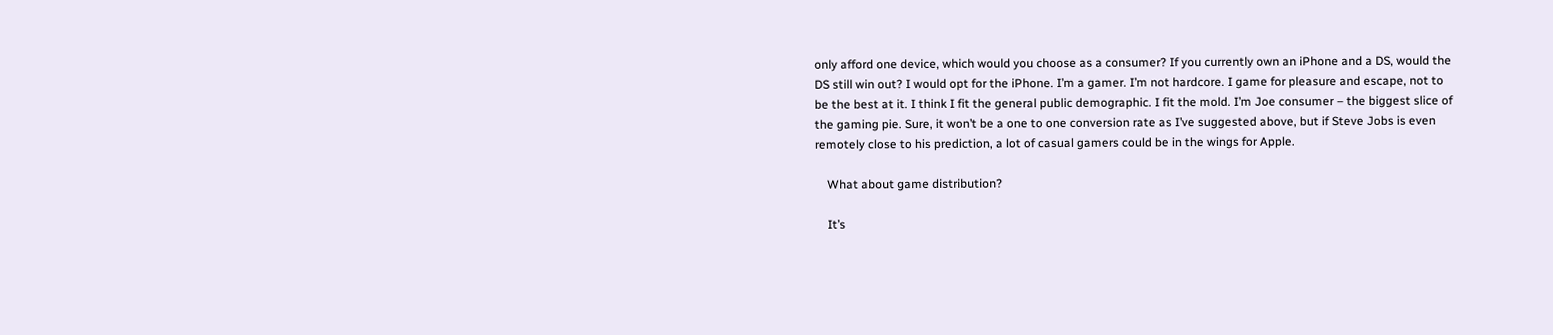only afford one device, which would you choose as a consumer? If you currently own an iPhone and a DS, would the DS still win out? I would opt for the iPhone. I’m a gamer. I’m not hardcore. I game for pleasure and escape, not to be the best at it. I think I fit the general public demographic. I fit the mold. I’m Joe consumer – the biggest slice of the gaming pie. Sure, it won’t be a one to one conversion rate as I’ve suggested above, but if Steve Jobs is even remotely close to his prediction, a lot of casual gamers could be in the wings for Apple.

    What about game distribution?

    It’s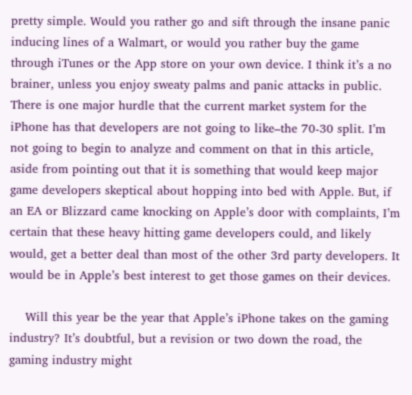pretty simple. Would you rather go and sift through the insane panic inducing lines of a Walmart, or would you rather buy the game through iTunes or the App store on your own device. I think it’s a no brainer, unless you enjoy sweaty palms and panic attacks in public. There is one major hurdle that the current market system for the iPhone has that developers are not going to like–the 70-30 split. I’m not going to begin to analyze and comment on that in this article, aside from pointing out that it is something that would keep major game developers skeptical about hopping into bed with Apple. But, if an EA or Blizzard came knocking on Apple’s door with complaints, I’m certain that these heavy hitting game developers could, and likely would, get a better deal than most of the other 3rd party developers. It would be in Apple’s best interest to get those games on their devices.

    Will this year be the year that Apple’s iPhone takes on the gaming industry? It’s doubtful, but a revision or two down the road, the gaming industry might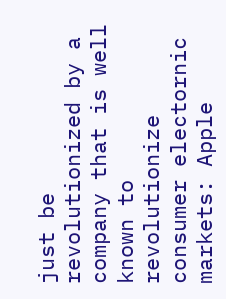just be revolutionized by a company that is well known to revolutionize consumer electornic markets: Apple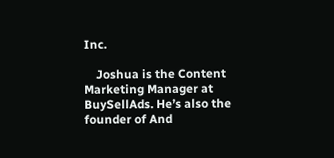Inc.

    Joshua is the Content Marketing Manager at BuySellAds. He’s also the founder of And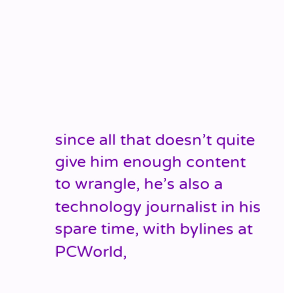since all that doesn’t quite give him enough content to wrangle, he’s also a technology journalist in his spare time, with bylines at PCWorld,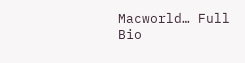Macworld… Full Bio